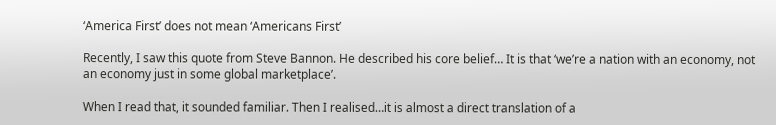‘America First’ does not mean ‘Americans First’

Recently, I saw this quote from Steve Bannon. He described his core belief… It is that ‘we’re a nation with an economy, not an economy just in some global marketplace’.

When I read that, it sounded familiar. Then I realised…it is almost a direct translation of a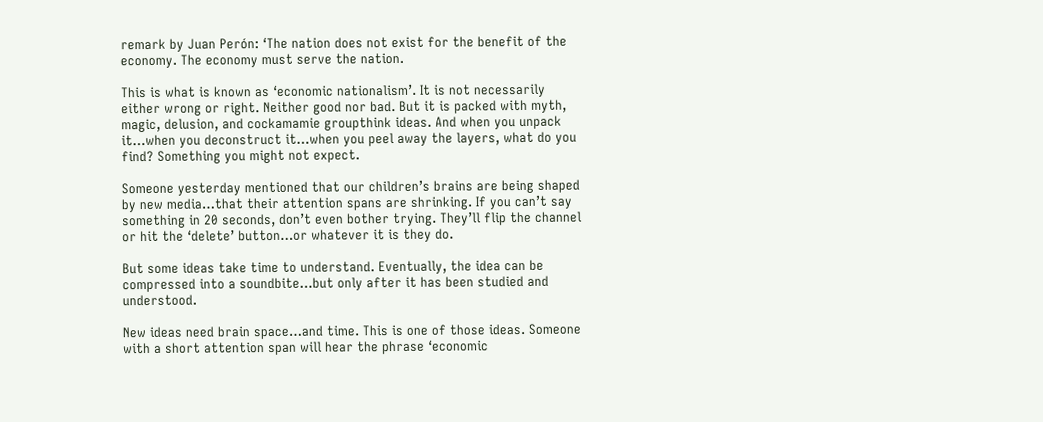remark by Juan Perón: ‘The nation does not exist for the benefit of the economy. The economy must serve the nation.

This is what is known as ‘economic nationalism’. It is not necessarily either wrong or right. Neither good nor bad. But it is packed with myth, magic, delusion, and cockamamie groupthink ideas. And when you unpack it…when you deconstruct it…when you peel away the layers, what do you find? Something you might not expect.

Someone yesterday mentioned that our children’s brains are being shaped by new media…that their attention spans are shrinking. If you can’t say something in 20 seconds, don’t even bother trying. They’ll flip the channel or hit the ‘delete’ button…or whatever it is they do.

But some ideas take time to understand. Eventually, the idea can be compressed into a soundbite…but only after it has been studied and understood.

New ideas need brain space…and time. This is one of those ideas. Someone with a short attention span will hear the phrase ‘economic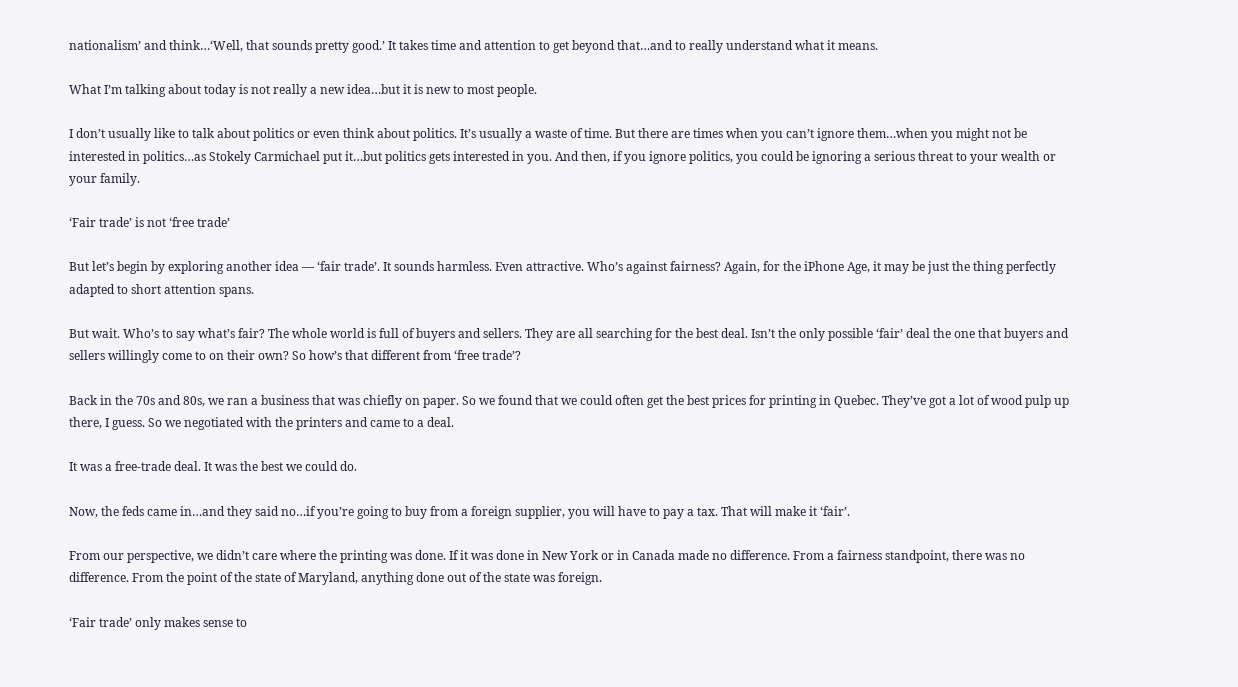nationalism’ and think…‘Well, that sounds pretty good.’ It takes time and attention to get beyond that…and to really understand what it means.

What I’m talking about today is not really a new idea…but it is new to most people.

I don’t usually like to talk about politics or even think about politics. It’s usually a waste of time. But there are times when you can’t ignore them…when you might not be interested in politics…as Stokely Carmichael put it…but politics gets interested in you. And then, if you ignore politics, you could be ignoring a serious threat to your wealth or your family.

‘Fair trade’ is not ‘free trade’

But let’s begin by exploring another idea — ‘fair trade’. It sounds harmless. Even attractive. Who’s against fairness? Again, for the iPhone Age, it may be just the thing perfectly adapted to short attention spans.

But wait. Who’s to say what’s fair? The whole world is full of buyers and sellers. They are all searching for the best deal. Isn’t the only possible ‘fair’ deal the one that buyers and sellers willingly come to on their own? So how’s that different from ‘free trade’?

Back in the 70s and 80s, we ran a business that was chiefly on paper. So we found that we could often get the best prices for printing in Quebec. They’ve got a lot of wood pulp up there, I guess. So we negotiated with the printers and came to a deal.

It was a free-trade deal. It was the best we could do.

Now, the feds came in…and they said no…if you’re going to buy from a foreign supplier, you will have to pay a tax. That will make it ‘fair’.

From our perspective, we didn’t care where the printing was done. If it was done in New York or in Canada made no difference. From a fairness standpoint, there was no difference. From the point of the state of Maryland, anything done out of the state was foreign.

‘Fair trade’ only makes sense to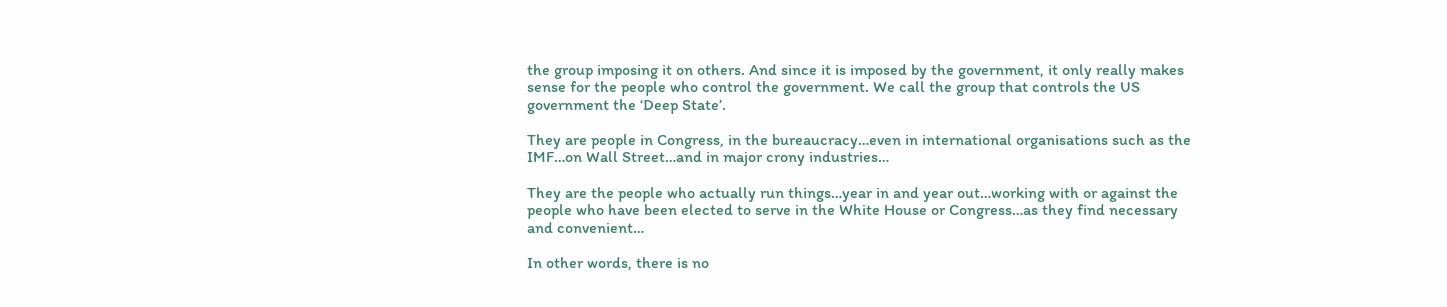the group imposing it on others. And since it is imposed by the government, it only really makes sense for the people who control the government. We call the group that controls the US government the ‘Deep State’.

They are people in Congress, in the bureaucracy…even in international organisations such as the IMF…on Wall Street…and in major crony industries…

They are the people who actually run things…year in and year out…working with or against the people who have been elected to serve in the White House or Congress…as they find necessary and convenient…

In other words, there is no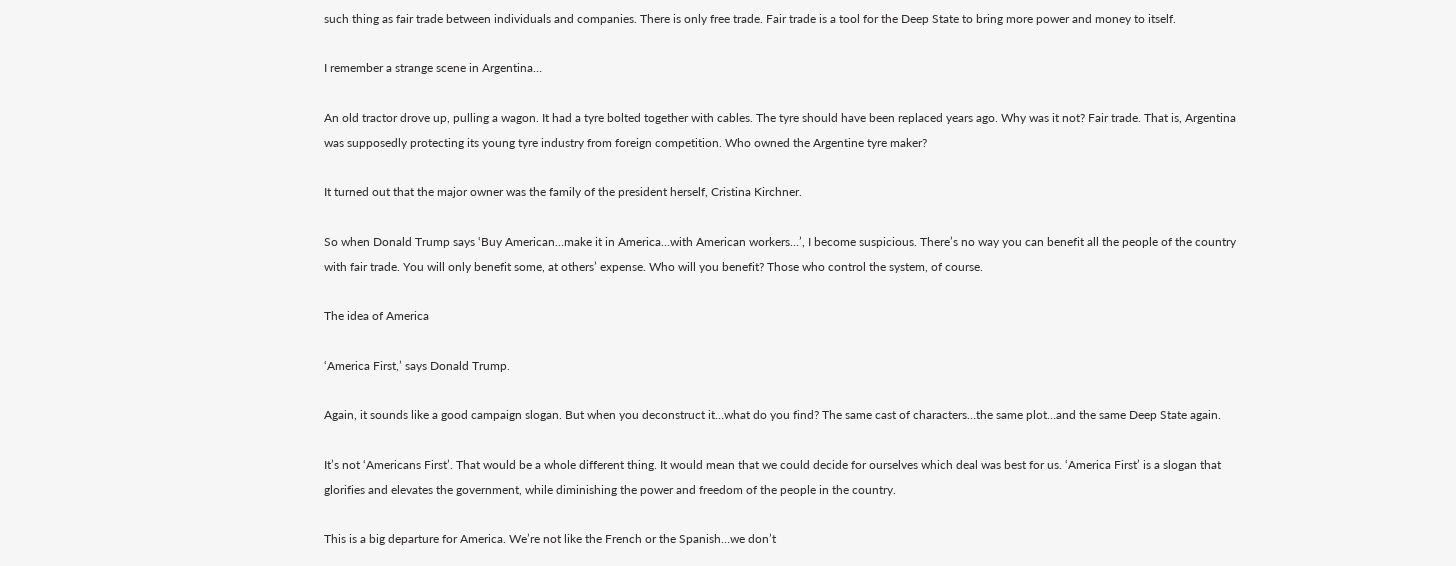such thing as fair trade between individuals and companies. There is only free trade. Fair trade is a tool for the Deep State to bring more power and money to itself.

I remember a strange scene in Argentina…

An old tractor drove up, pulling a wagon. It had a tyre bolted together with cables. The tyre should have been replaced years ago. Why was it not? Fair trade. That is, Argentina was supposedly protecting its young tyre industry from foreign competition. Who owned the Argentine tyre maker?

It turned out that the major owner was the family of the president herself, Cristina Kirchner.

So when Donald Trump says ‘Buy American…make it in America…with American workers…’, I become suspicious. There’s no way you can benefit all the people of the country with fair trade. You will only benefit some, at others’ expense. Who will you benefit? Those who control the system, of course.

The idea of America

‘America First,’ says Donald Trump.

Again, it sounds like a good campaign slogan. But when you deconstruct it…what do you find? The same cast of characters…the same plot…and the same Deep State again.

It’s not ‘Americans First’. That would be a whole different thing. It would mean that we could decide for ourselves which deal was best for us. ‘America First’ is a slogan that glorifies and elevates the government, while diminishing the power and freedom of the people in the country.

This is a big departure for America. We’re not like the French or the Spanish…we don’t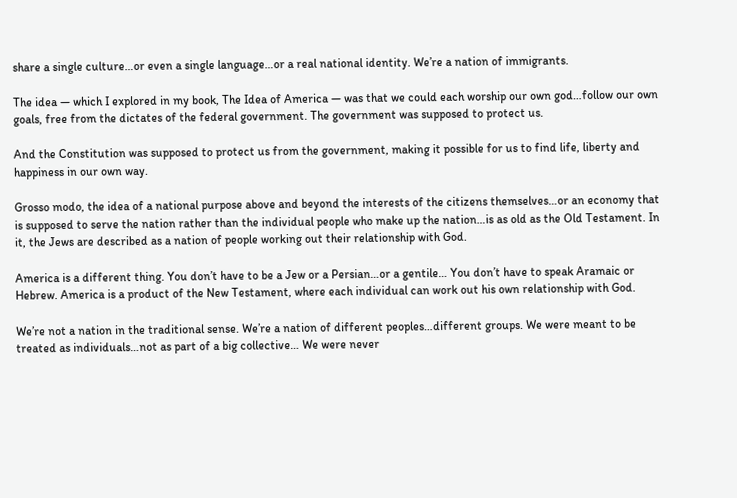share a single culture…or even a single language…or a real national identity. We’re a nation of immigrants.

The idea — which I explored in my book, The Idea of America — was that we could each worship our own god…follow our own goals, free from the dictates of the federal government. The government was supposed to protect us.

And the Constitution was supposed to protect us from the government, making it possible for us to find life, liberty and happiness in our own way.

Grosso modo, the idea of a national purpose above and beyond the interests of the citizens themselves…or an economy that is supposed to serve the nation rather than the individual people who make up the nation…is as old as the Old Testament. In it, the Jews are described as a nation of people working out their relationship with God.

America is a different thing. You don’t have to be a Jew or a Persian…or a gentile… You don’t have to speak Aramaic or Hebrew. America is a product of the New Testament, where each individual can work out his own relationship with God.

We’re not a nation in the traditional sense. We’re a nation of different peoples…different groups. We were meant to be treated as individuals…not as part of a big collective… We were never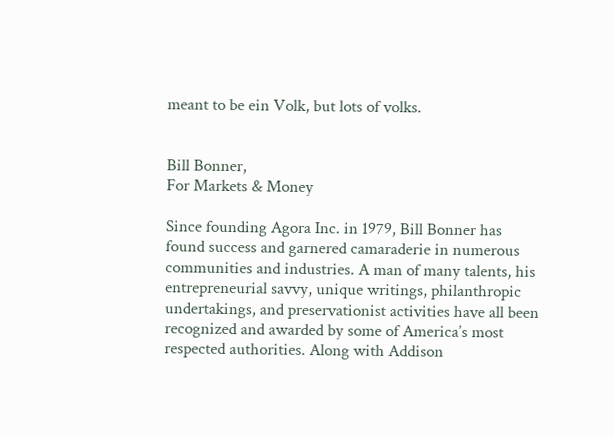meant to be ein Volk, but lots of volks.


Bill Bonner,
For Markets & Money

Since founding Agora Inc. in 1979, Bill Bonner has found success and garnered camaraderie in numerous communities and industries. A man of many talents, his entrepreneurial savvy, unique writings, philanthropic undertakings, and preservationist activities have all been recognized and awarded by some of America’s most respected authorities. Along with Addison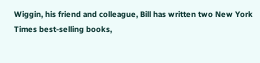Wiggin, his friend and colleague, Bill has written two New York Times best-selling books,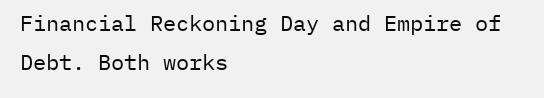Financial Reckoning Day and Empire of Debt. Both works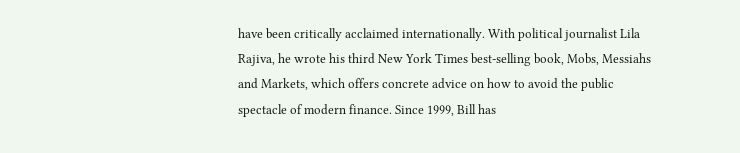have been critically acclaimed internationally. With political journalist Lila Rajiva, he wrote his third New York Times best-selling book, Mobs, Messiahs and Markets, which offers concrete advice on how to avoid the public spectacle of modern finance. Since 1999, Bill has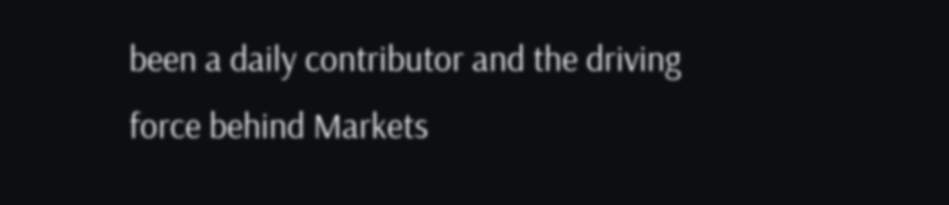been a daily contributor and the driving force behind Markets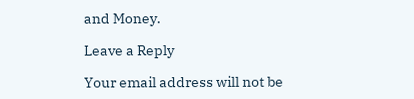and Money.

Leave a Reply

Your email address will not be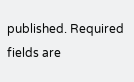published. Required fields are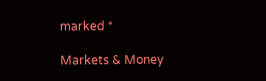marked *

Markets & Money